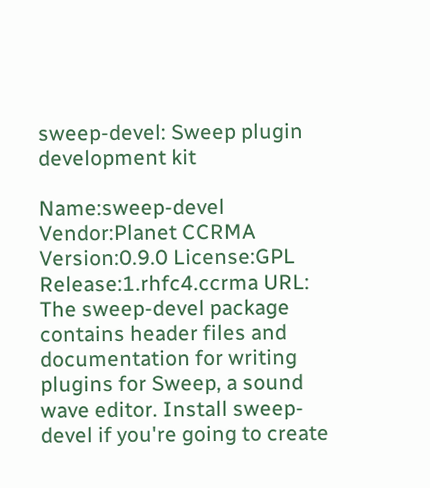sweep-devel: Sweep plugin development kit

Name:sweep-devel Vendor:Planet CCRMA
Version:0.9.0 License:GPL
Release:1.rhfc4.ccrma URL:
The sweep-devel package contains header files and documentation for writing plugins for Sweep, a sound wave editor. Install sweep-devel if you're going to create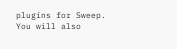plugins for Sweep. You will also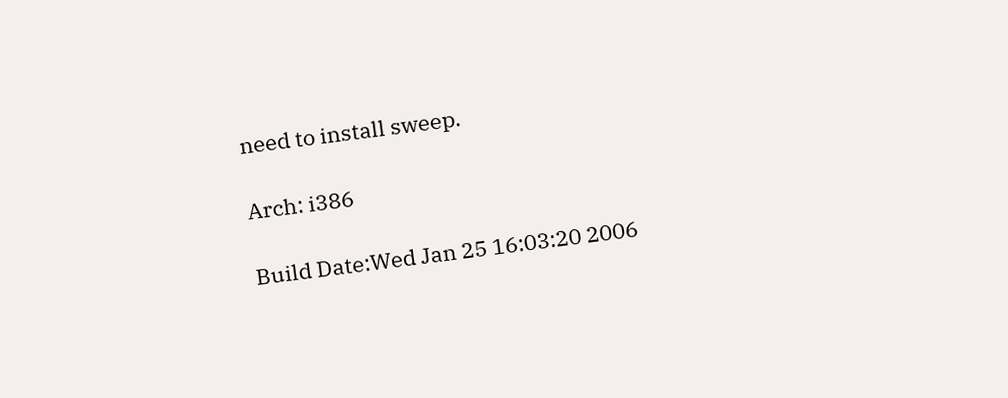need to install sweep.

Arch: i386

Build Date:Wed Jan 25 16:03:20 2006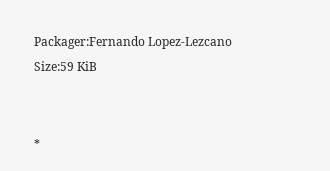Packager:Fernando Lopez-Lezcano
Size:59 KiB


*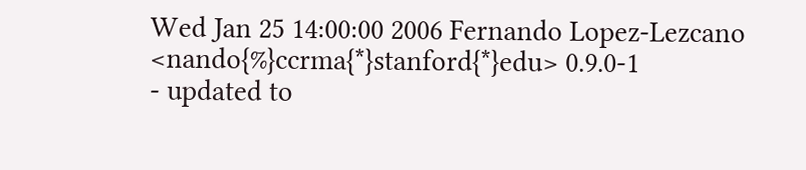Wed Jan 25 14:00:00 2006 Fernando Lopez-Lezcano <nando{%}ccrma{*}stanford{*}edu> 0.9.0-1
- updated to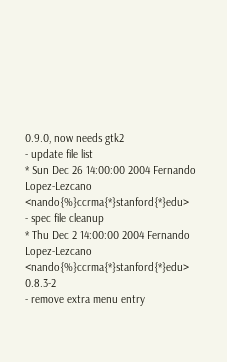0.9.0, now needs gtk2
- update file list
* Sun Dec 26 14:00:00 2004 Fernando Lopez-Lezcano <nando{%}ccrma{*}stanford{*}edu>
- spec file cleanup
* Thu Dec 2 14:00:00 2004 Fernando Lopez-Lezcano <nando{%}ccrma{*}stanford{*}edu> 0.8.3-2
- remove extra menu entry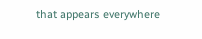that appears everywhere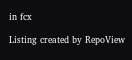in fcx

Listing created by RepoView